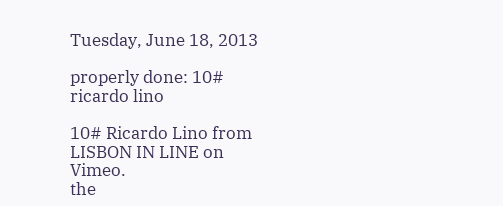Tuesday, June 18, 2013

properly done: 10# ricardo lino

10# Ricardo Lino from LISBON IN LINE on Vimeo.
the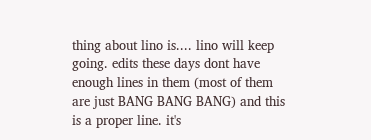thing about lino is.... lino will keep going. edits these days dont have enough lines in them (most of them are just BANG BANG BANG) and this is a proper line. it's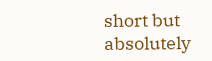short but absolutely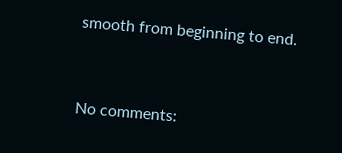smooth from beginning to end.


No comments: